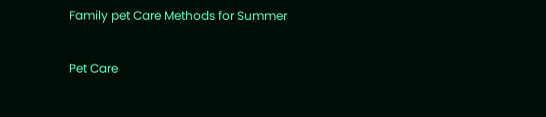Family pet Care Methods for Summer

Pet Care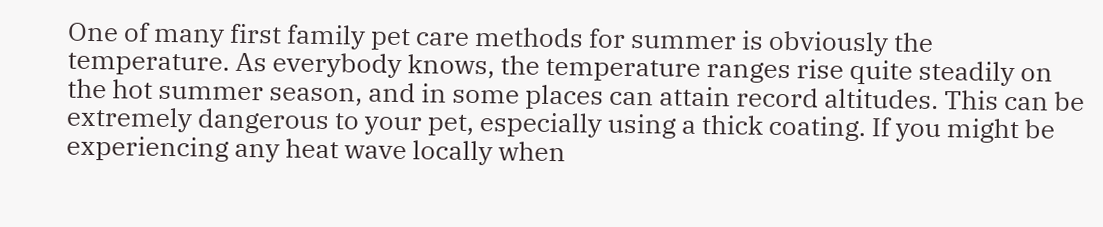One of many first family pet care methods for summer is obviously the temperature. As everybody knows, the temperature ranges rise quite steadily on the hot summer season, and in some places can attain record altitudes. This can be extremely dangerous to your pet, especially using a thick coating. If you might be experiencing any heat wave locally when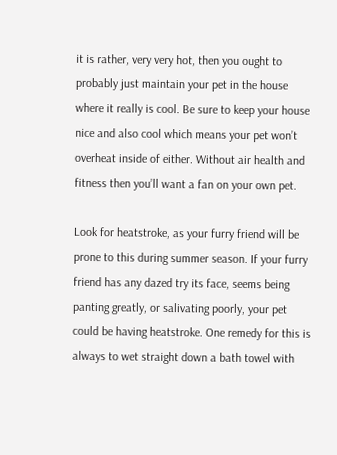it is rather, very very hot, then you ought to probably just maintain your pet in the house where it really is cool. Be sure to keep your house nice and also cool which means your pet won’t overheat inside of either. Without air health and fitness then you’ll want a fan on your own pet.

Look for heatstroke, as your furry friend will be prone to this during summer season. If your furry friend has any dazed try its face, seems being panting greatly, or salivating poorly, your pet could be having heatstroke. One remedy for this is always to wet straight down a bath towel with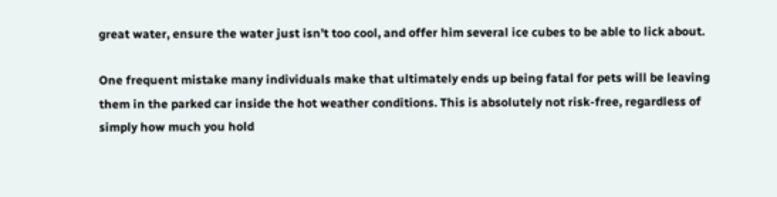great water, ensure the water just isn’t too cool, and offer him several ice cubes to be able to lick about.

One frequent mistake many individuals make that ultimately ends up being fatal for pets will be leaving them in the parked car inside the hot weather conditions. This is absolutely not risk-free, regardless of simply how much you hold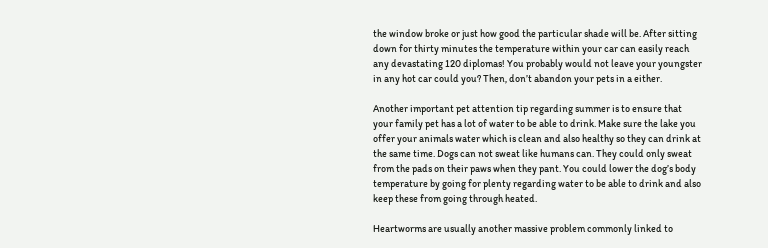the window broke or just how good the particular shade will be. After sitting down for thirty minutes the temperature within your car can easily reach any devastating 120 diplomas! You probably would not leave your youngster in any hot car could you? Then, don’t abandon your pets in a either.

Another important pet attention tip regarding summer is to ensure that your family pet has a lot of water to be able to drink. Make sure the lake you offer your animals water which is clean and also healthy so they can drink at the same time. Dogs can not sweat like humans can. They could only sweat from the pads on their paws when they pant. You could lower the dog’s body temperature by going for plenty regarding water to be able to drink and also keep these from going through heated.

Heartworms are usually another massive problem commonly linked to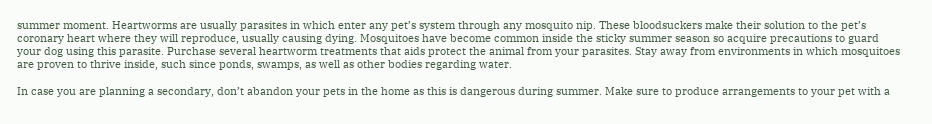summer moment. Heartworms are usually parasites in which enter any pet’s system through any mosquito nip. These bloodsuckers make their solution to the pet’s coronary heart where they will reproduce, usually causing dying. Mosquitoes have become common inside the sticky summer season so acquire precautions to guard your dog using this parasite. Purchase several heartworm treatments that aids protect the animal from your parasites. Stay away from environments in which mosquitoes are proven to thrive inside, such since ponds, swamps, as well as other bodies regarding water.

In case you are planning a secondary, don’t abandon your pets in the home as this is dangerous during summer. Make sure to produce arrangements to your pet with a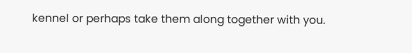kennel or perhaps take them along together with you.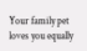Your family pet loves you equally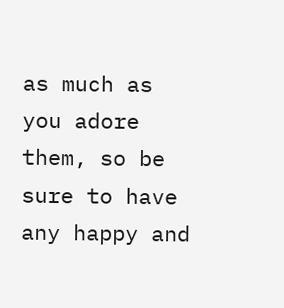as much as you adore them, so be sure to have any happy and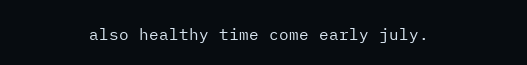also healthy time come early july.